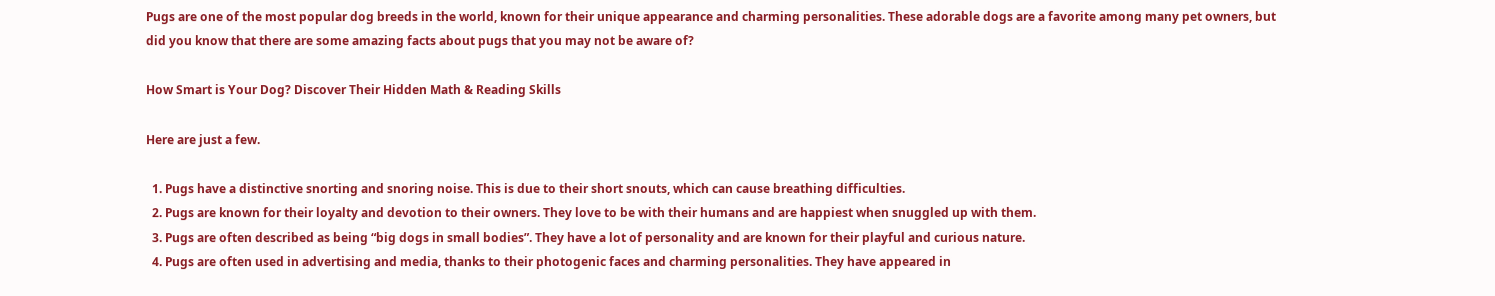Pugs are one of the most popular dog breeds in the world, known for their unique appearance and charming personalities. These adorable dogs are a favorite among many pet owners, but did you know that there are some amazing facts about pugs that you may not be aware of?

How Smart is Your Dog? Discover Their Hidden Math & Reading Skills

Here are just a few.

  1. Pugs have a distinctive snorting and snoring noise. This is due to their short snouts, which can cause breathing difficulties.
  2. Pugs are known for their loyalty and devotion to their owners. They love to be with their humans and are happiest when snuggled up with them.
  3. Pugs are often described as being “big dogs in small bodies”. They have a lot of personality and are known for their playful and curious nature.
  4. Pugs are often used in advertising and media, thanks to their photogenic faces and charming personalities. They have appeared in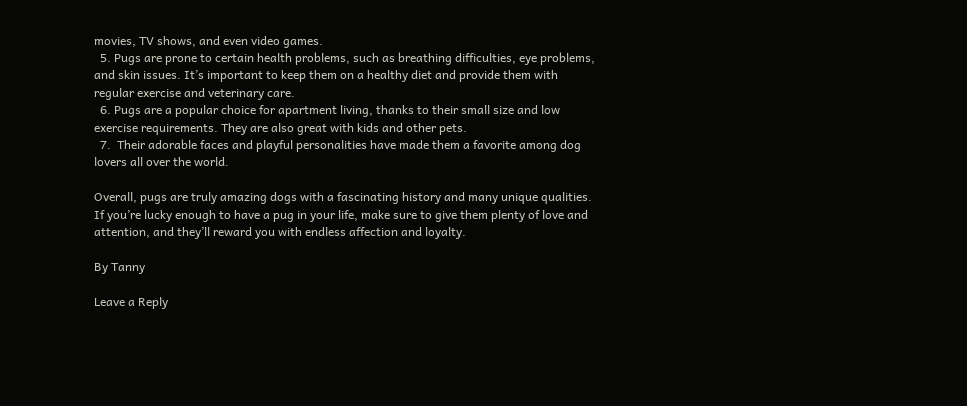movies, TV shows, and even video games.
  5. Pugs are prone to certain health problems, such as breathing difficulties, eye problems, and skin issues. It’s important to keep them on a healthy diet and provide them with regular exercise and veterinary care.
  6. Pugs are a popular choice for apartment living, thanks to their small size and low exercise requirements. They are also great with kids and other pets.
  7.  Their adorable faces and playful personalities have made them a favorite among dog lovers all over the world.

Overall, pugs are truly amazing dogs with a fascinating history and many unique qualities. If you’re lucky enough to have a pug in your life, make sure to give them plenty of love and attention, and they’ll reward you with endless affection and loyalty.

By Tanny

Leave a Reply